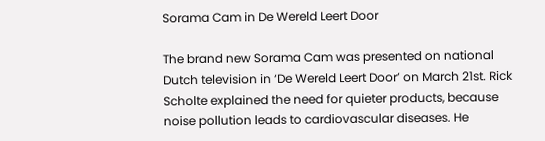Sorama Cam in De Wereld Leert Door

The brand new Sorama Cam was presented on national Dutch television in ‘De Wereld Leert Door’ on March 21st. Rick Scholte explained the need for quieter products, because noise pollution leads to cardiovascular diseases. He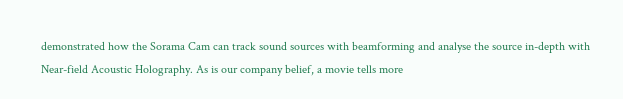demonstrated how the Sorama Cam can track sound sources with beamforming and analyse the source in-depth with Near-field Acoustic Holography. As is our company belief, a movie tells more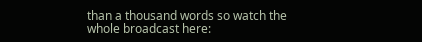than a thousand words so watch the whole broadcast here: